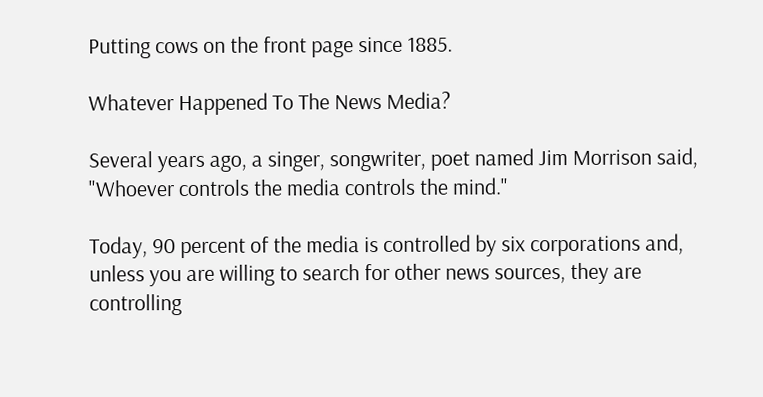Putting cows on the front page since 1885.

Whatever Happened To The News Media?

Several years ago, a singer, songwriter, poet named Jim Morrison said, "Whoever controls the media controls the mind."

Today, 90 percent of the media is controlled by six corporations and, unless you are willing to search for other news sources, they are controlling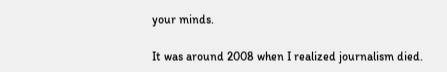your minds.

It was around 2008 when I realized journalism died.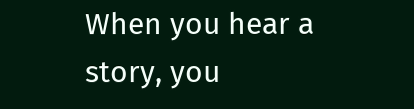When you hear a story, you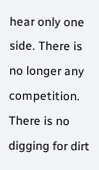hear only one side. There is no longer any competition. There is no digging for dirt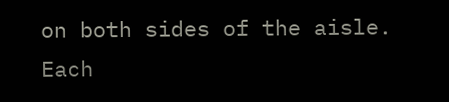on both sides of the aisle. Each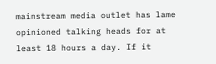mainstream media outlet has lame opinioned talking heads for at least 18 hours a day. If it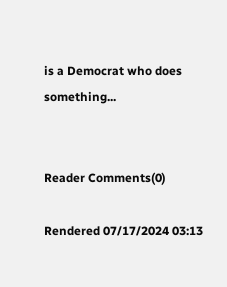is a Democrat who does something...


Reader Comments(0)

Rendered 07/17/2024 03:13